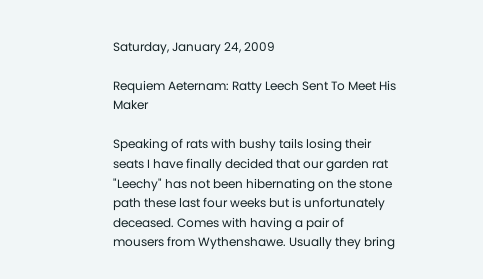Saturday, January 24, 2009

Requiem Aeternam: Ratty Leech Sent To Meet His Maker

Speaking of rats with bushy tails losing their seats I have finally decided that our garden rat "Leechy" has not been hibernating on the stone path these last four weeks but is unfortunately deceased. Comes with having a pair of mousers from Wythenshawe. Usually they bring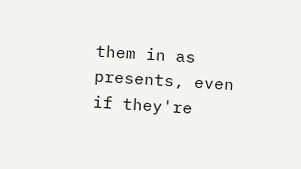them in as presents, even if they're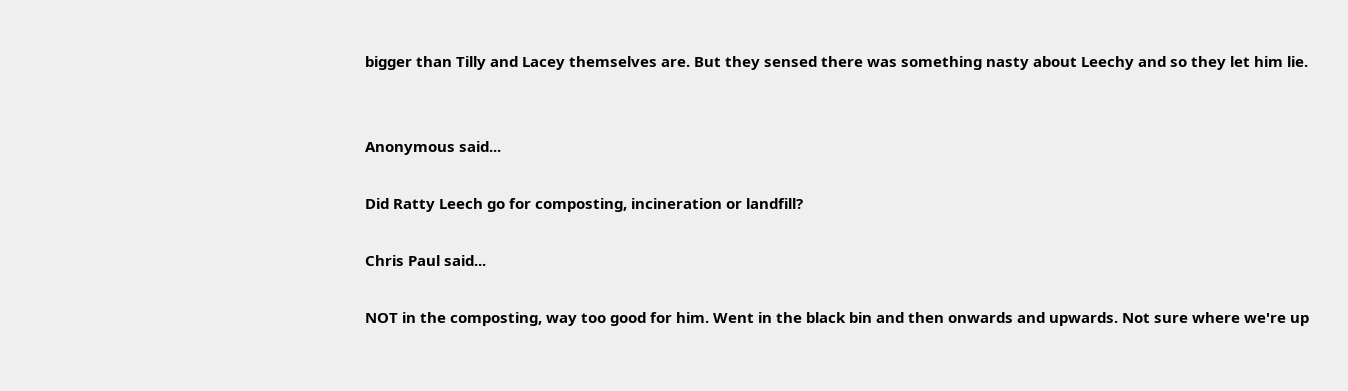bigger than Tilly and Lacey themselves are. But they sensed there was something nasty about Leechy and so they let him lie.


Anonymous said...

Did Ratty Leech go for composting, incineration or landfill?

Chris Paul said...

NOT in the composting, way too good for him. Went in the black bin and then onwards and upwards. Not sure where we're up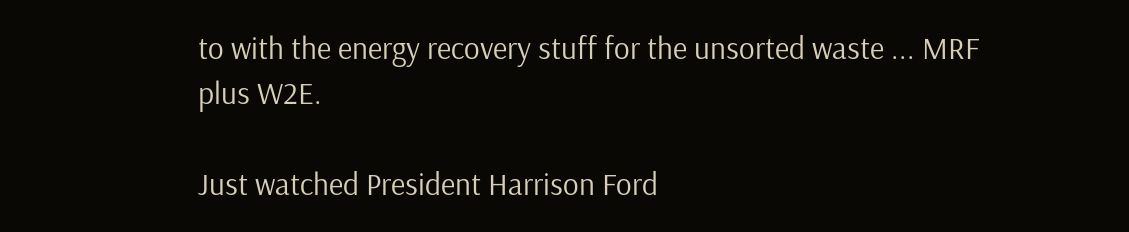to with the energy recovery stuff for the unsorted waste ... MRF plus W2E.

Just watched President Harrison Ford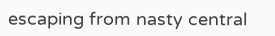escaping from nasty central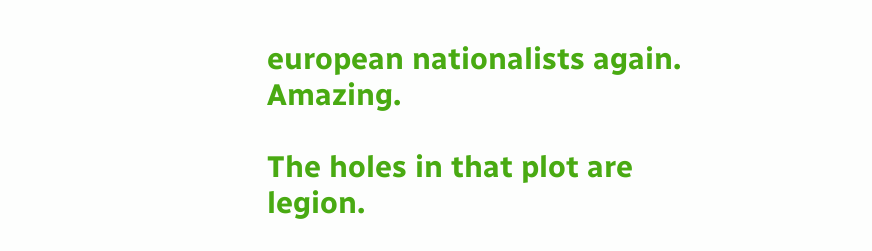european nationalists again. Amazing.

The holes in that plot are legion.